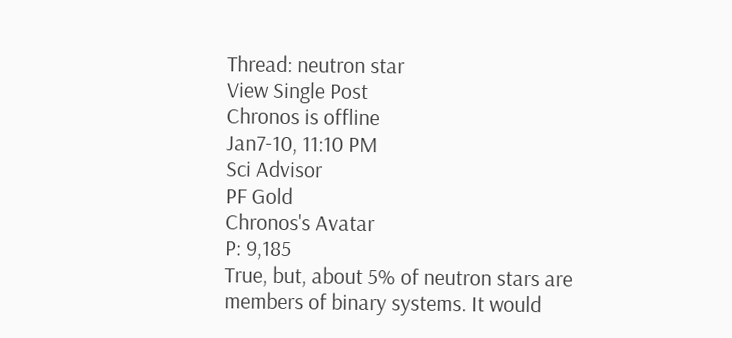Thread: neutron star
View Single Post
Chronos is offline
Jan7-10, 11:10 PM
Sci Advisor
PF Gold
Chronos's Avatar
P: 9,185
True, but, about 5% of neutron stars are members of binary systems. It would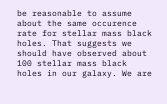be reasonable to assume about the same occurence rate for stellar mass black holes. That suggests we should have observed about 100 stellar mass black holes in our galaxy. We are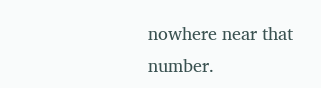nowhere near that number.